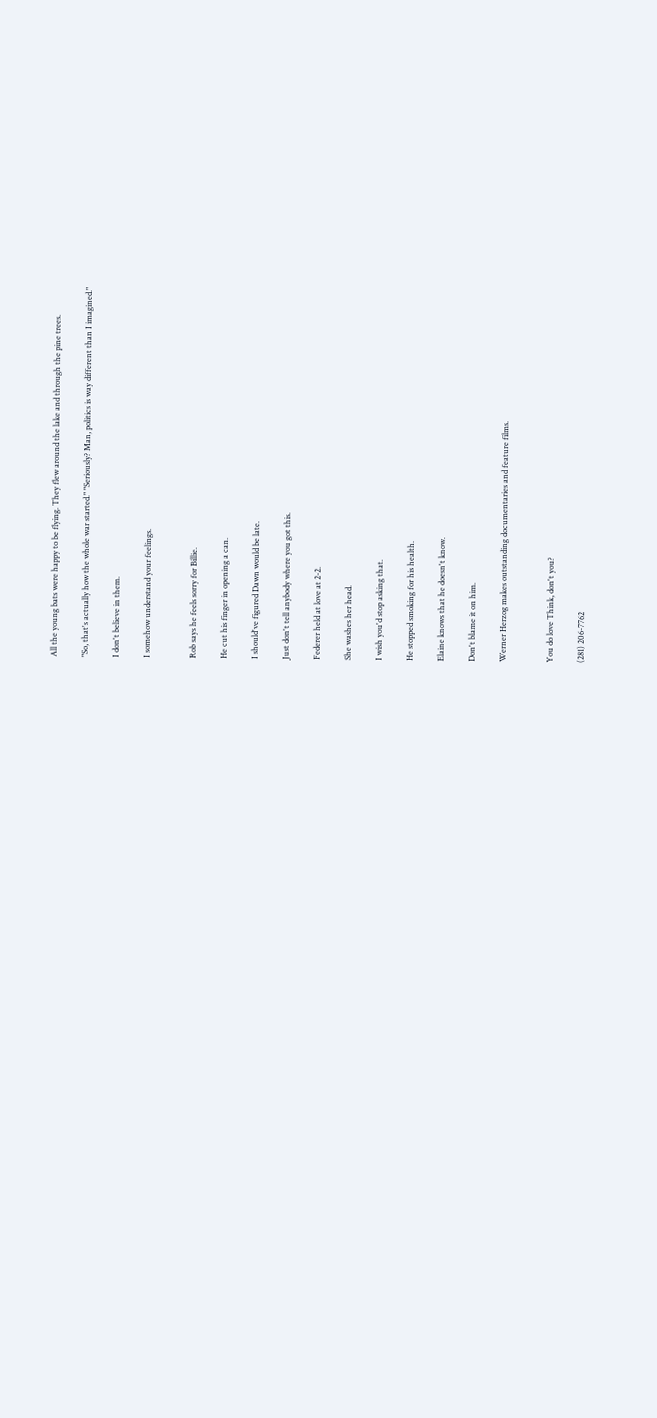All the young bats were happy to be flying. They flew around the lake and through the pine trees.

"So, that's actually how the whole war started." "Seriously? Man, politics is way different than I imagined."

I don't believe in them.

I somehow understand your feelings.


Rob says he feels sorry for Billie.

He cut his finger in opening a can.

I should've figured Dawn would be late.

Just don't tell anybody where you got this.

Federer held at love at 2-2.

She washes her head.

I wish you'd stop asking that.

He stopped smoking for his health.

Elaine knows that he doesn't know.

Don't blame it on him.

Werner Herzog makes outstanding documentaries and feature films.


You do love Think, don't you?

(281) 206-7762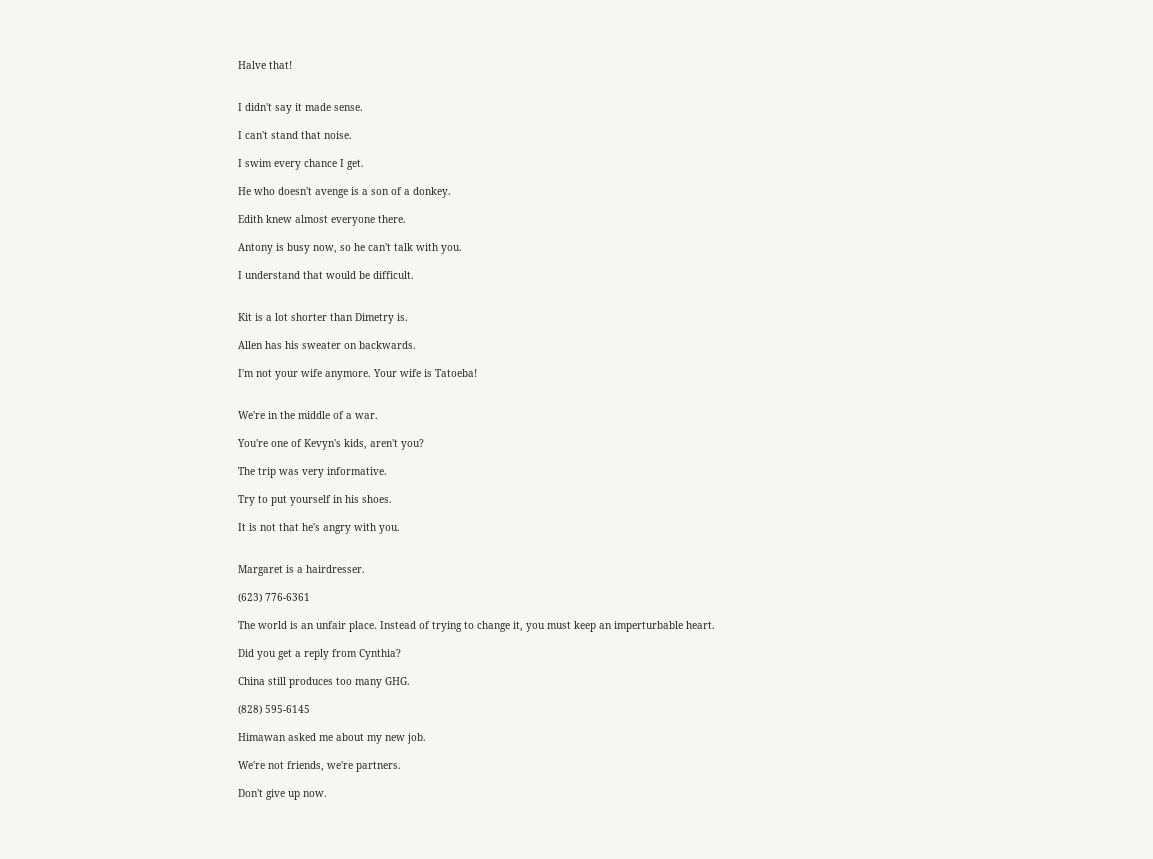Halve that!


I didn't say it made sense.

I can't stand that noise.

I swim every chance I get.

He who doesn't avenge is a son of a donkey.

Edith knew almost everyone there.

Antony is busy now, so he can't talk with you.

I understand that would be difficult.


Kit is a lot shorter than Dimetry is.

Allen has his sweater on backwards.

I'm not your wife anymore. Your wife is Tatoeba!


We're in the middle of a war.

You're one of Kevyn's kids, aren't you?

The trip was very informative.

Try to put yourself in his shoes.

It is not that he's angry with you.


Margaret is a hairdresser.

(623) 776-6361

The world is an unfair place. Instead of trying to change it, you must keep an imperturbable heart.

Did you get a reply from Cynthia?

China still produces too many GHG.

(828) 595-6145

Himawan asked me about my new job.

We're not friends, we're partners.

Don't give up now.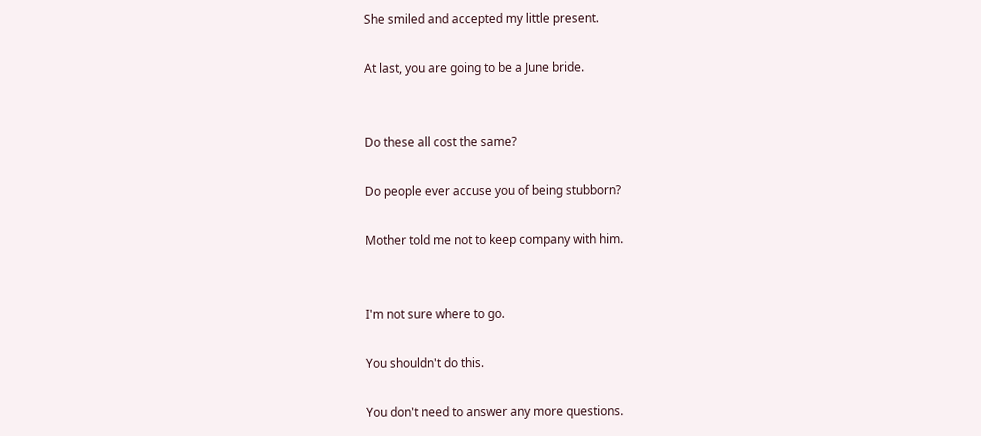She smiled and accepted my little present.

At last, you are going to be a June bride.


Do these all cost the same?

Do people ever accuse you of being stubborn?

Mother told me not to keep company with him.


I'm not sure where to go.

You shouldn't do this.

You don't need to answer any more questions.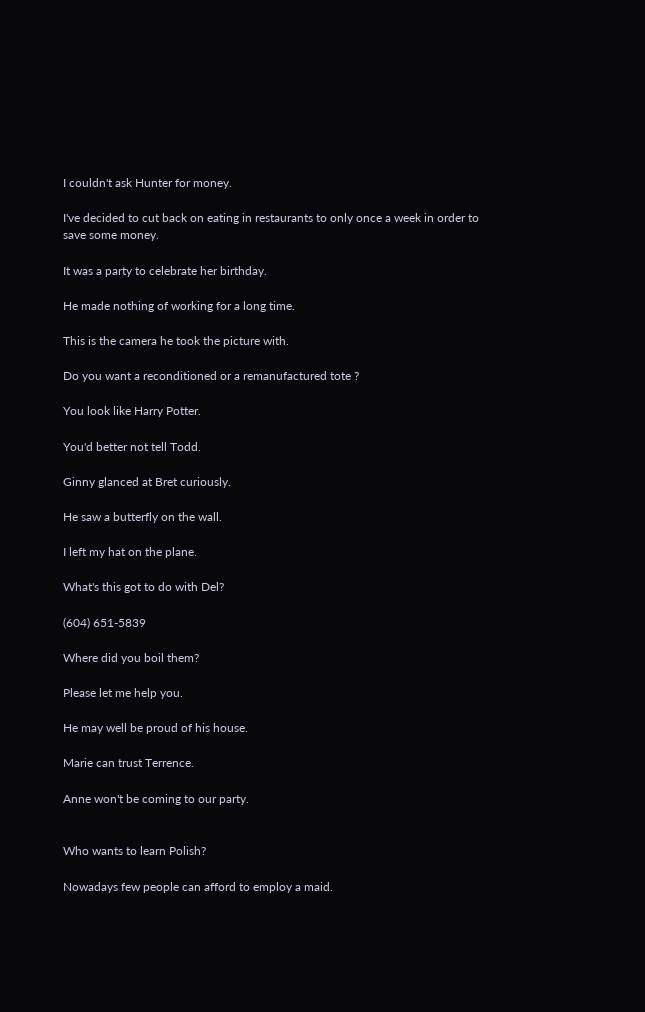I couldn't ask Hunter for money.

I've decided to cut back on eating in restaurants to only once a week in order to save some money.

It was a party to celebrate her birthday.

He made nothing of working for a long time.

This is the camera he took the picture with.

Do you want a reconditioned or a remanufactured tote ?

You look like Harry Potter.

You'd better not tell Todd.

Ginny glanced at Bret curiously.

He saw a butterfly on the wall.

I left my hat on the plane.

What's this got to do with Del?

(604) 651-5839

Where did you boil them?

Please let me help you.

He may well be proud of his house.

Marie can trust Terrence.

Anne won't be coming to our party.


Who wants to learn Polish?

Nowadays few people can afford to employ a maid.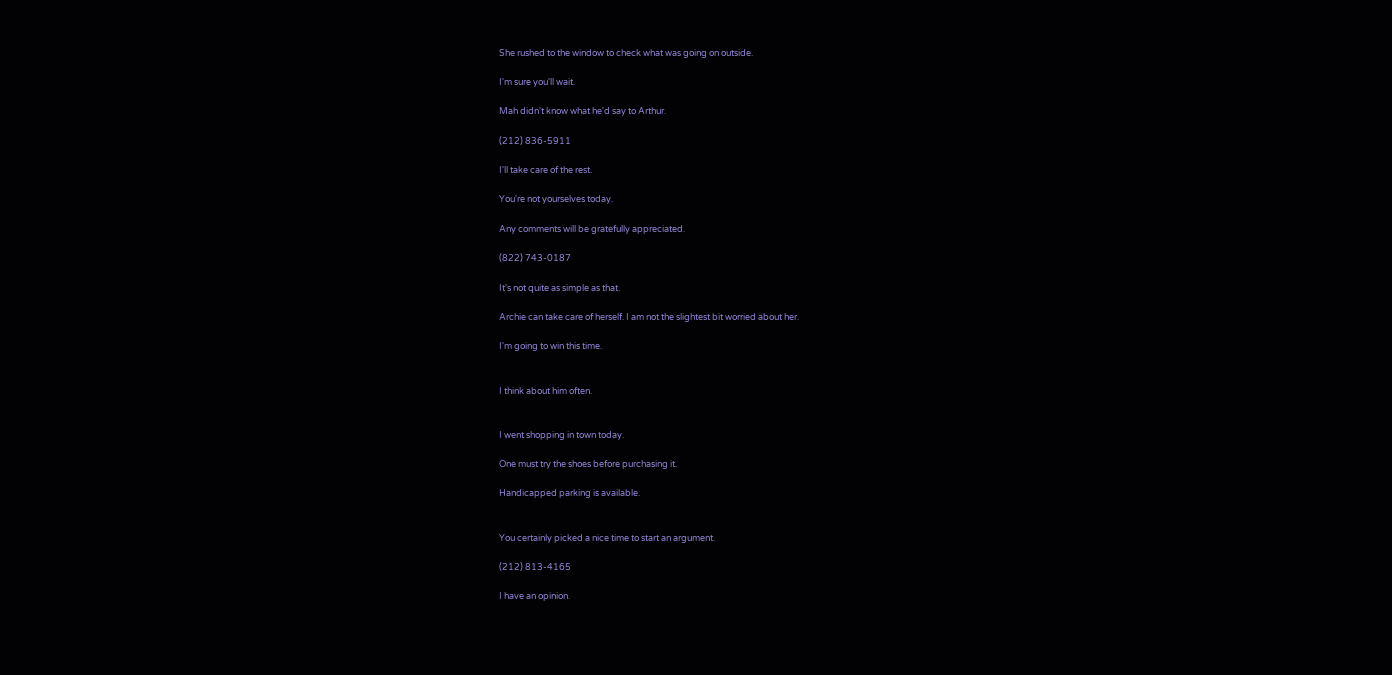She rushed to the window to check what was going on outside.

I'm sure you'll wait.

Mah didn't know what he'd say to Arthur.

(212) 836-5911

I'll take care of the rest.

You're not yourselves today.

Any comments will be gratefully appreciated.

(822) 743-0187

It's not quite as simple as that.

Archie can take care of herself. I am not the slightest bit worried about her.

I'm going to win this time.


I think about him often.


I went shopping in town today.

One must try the shoes before purchasing it.

Handicapped parking is available.


You certainly picked a nice time to start an argument.

(212) 813-4165

I have an opinion.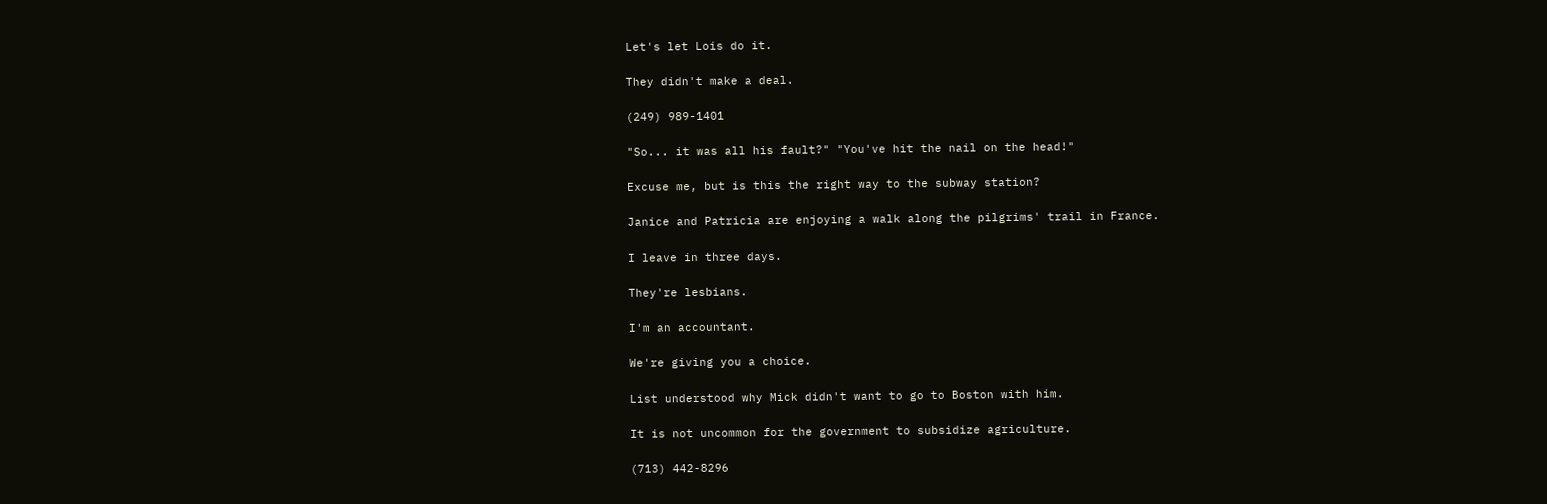Let's let Lois do it.

They didn't make a deal.

(249) 989-1401

"So... it was all his fault?" "You've hit the nail on the head!"

Excuse me, but is this the right way to the subway station?

Janice and Patricia are enjoying a walk along the pilgrims' trail in France.

I leave in three days.

They're lesbians.

I'm an accountant.

We're giving you a choice.

List understood why Mick didn't want to go to Boston with him.

It is not uncommon for the government to subsidize agriculture.

(713) 442-8296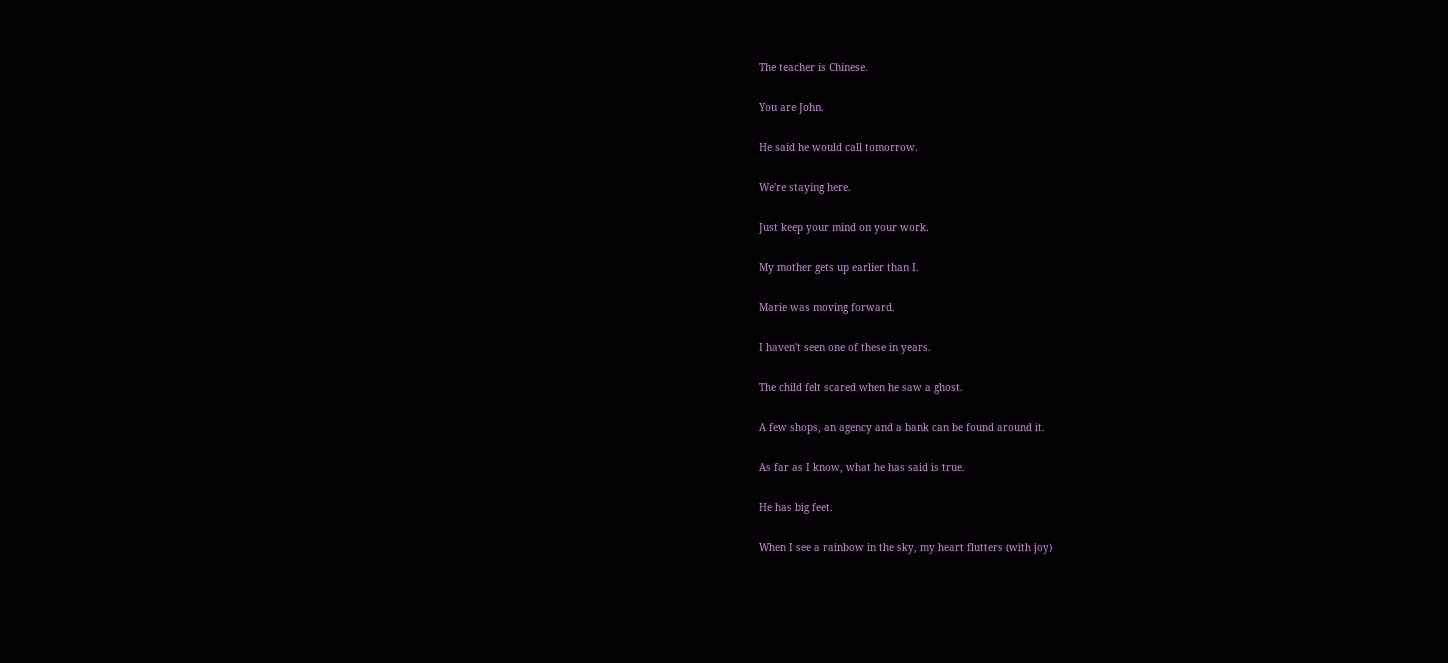The teacher is Chinese.

You are John.

He said he would call tomorrow.

We're staying here.

Just keep your mind on your work.

My mother gets up earlier than I.

Marie was moving forward.

I haven't seen one of these in years.

The child felt scared when he saw a ghost.

A few shops, an agency and a bank can be found around it.

As far as I know, what he has said is true.

He has big feet.

When I see a rainbow in the sky, my heart flutters (with joy)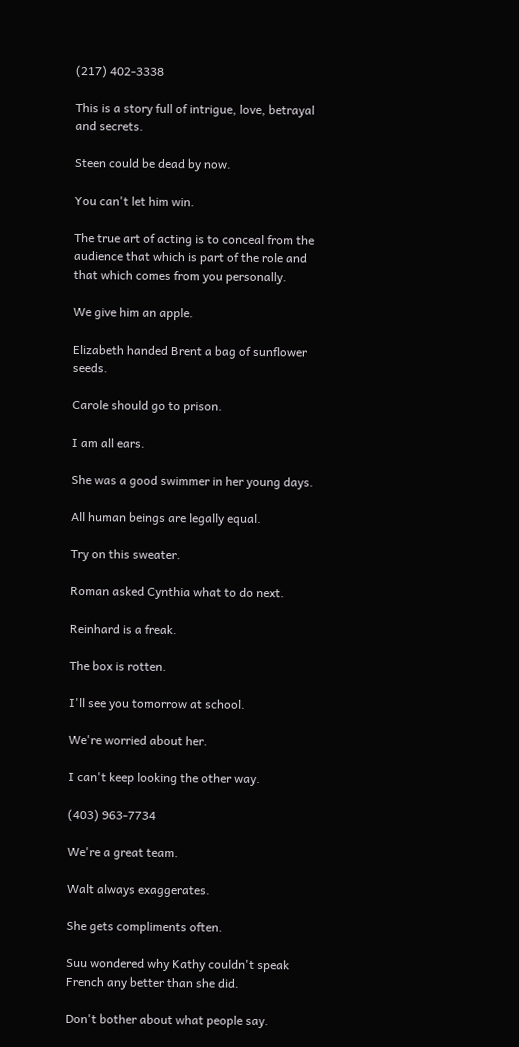(217) 402-3338

This is a story full of intrigue, love, betrayal and secrets.

Steen could be dead by now.

You can't let him win.

The true art of acting is to conceal from the audience that which is part of the role and that which comes from you personally.

We give him an apple.

Elizabeth handed Brent a bag of sunflower seeds.

Carole should go to prison.

I am all ears.

She was a good swimmer in her young days.

All human beings are legally equal.

Try on this sweater.

Roman asked Cynthia what to do next.

Reinhard is a freak.

The box is rotten.

I'll see you tomorrow at school.

We're worried about her.

I can't keep looking the other way.

(403) 963-7734

We're a great team.

Walt always exaggerates.

She gets compliments often.

Suu wondered why Kathy couldn't speak French any better than she did.

Don't bother about what people say.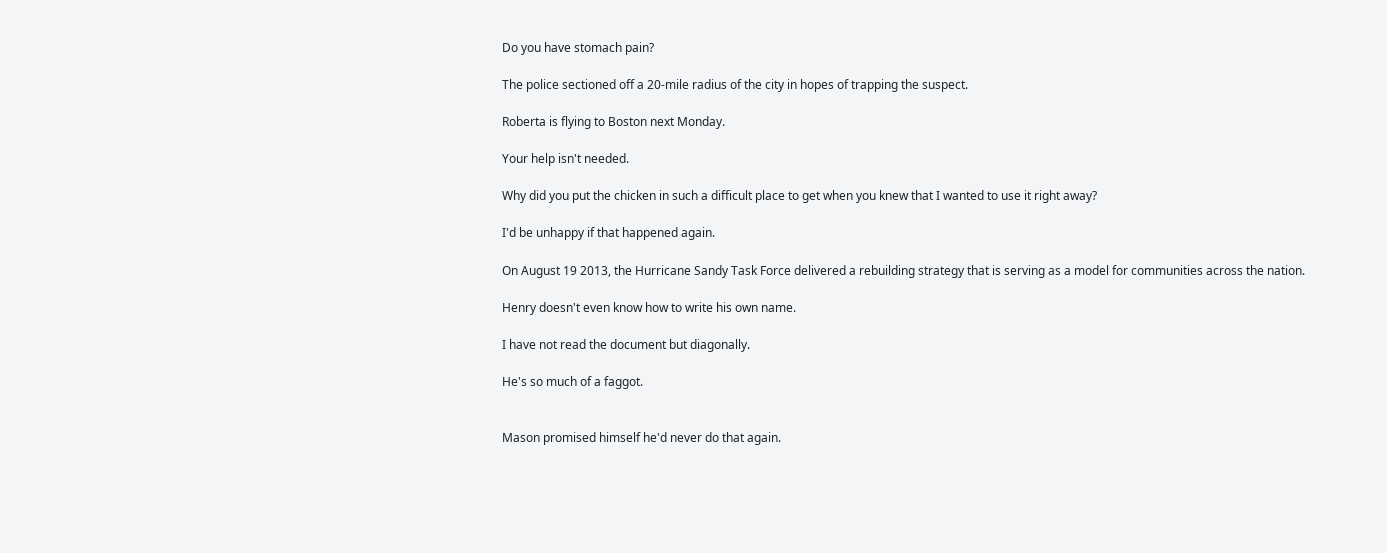Do you have stomach pain?

The police sectioned off a 20-mile radius of the city in hopes of trapping the suspect.

Roberta is flying to Boston next Monday.

Your help isn't needed.

Why did you put the chicken in such a difficult place to get when you knew that I wanted to use it right away?

I'd be unhappy if that happened again.

On August 19 2013, the Hurricane Sandy Task Force delivered a rebuilding strategy that is serving as a model for communities across the nation.

Henry doesn't even know how to write his own name.

I have not read the document but diagonally.

He's so much of a faggot.


Mason promised himself he'd never do that again.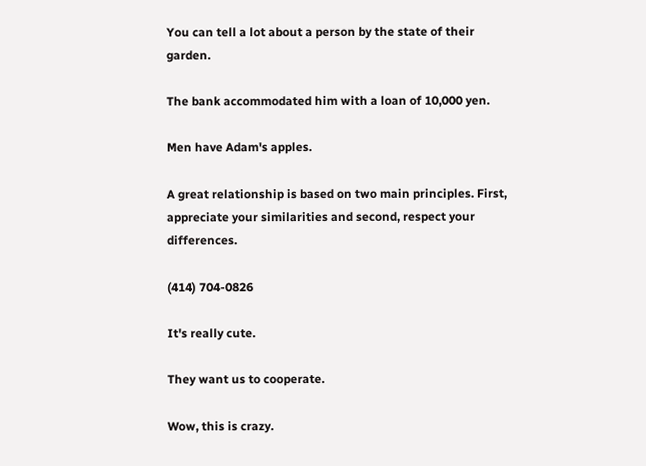You can tell a lot about a person by the state of their garden.

The bank accommodated him with a loan of 10,000 yen.

Men have Adam's apples.

A great relationship is based on two main principles. First, appreciate your similarities and second, respect your differences.

(414) 704-0826

It's really cute.

They want us to cooperate.

Wow, this is crazy.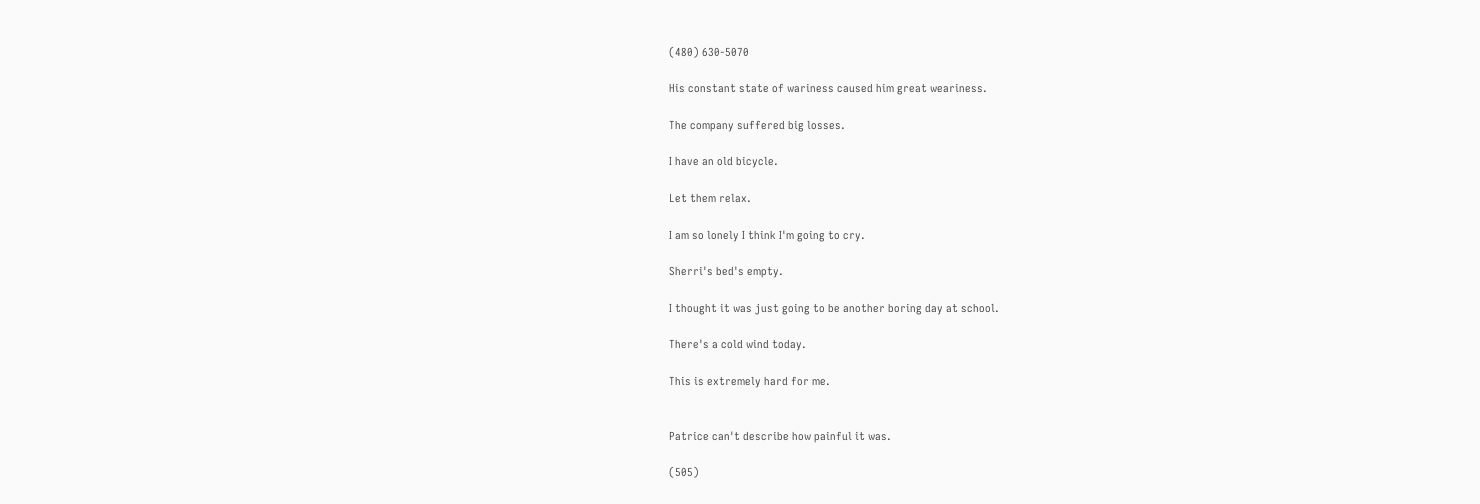(480) 630-5070

His constant state of wariness caused him great weariness.

The company suffered big losses.

I have an old bicycle.

Let them relax.

I am so lonely I think I'm going to cry.

Sherri's bed's empty.

I thought it was just going to be another boring day at school.

There's a cold wind today.

This is extremely hard for me.


Patrice can't describe how painful it was.

(505)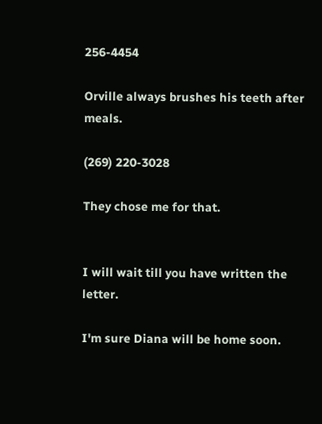256-4454

Orville always brushes his teeth after meals.

(269) 220-3028

They chose me for that.


I will wait till you have written the letter.

I'm sure Diana will be home soon.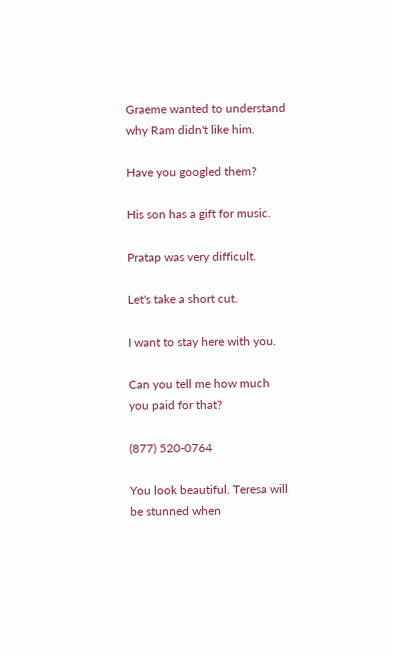Graeme wanted to understand why Ram didn't like him.

Have you googled them?

His son has a gift for music.

Pratap was very difficult.

Let's take a short cut.

I want to stay here with you.

Can you tell me how much you paid for that?

(877) 520-0764

You look beautiful. Teresa will be stunned when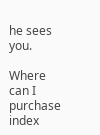he sees you.

Where can I purchase index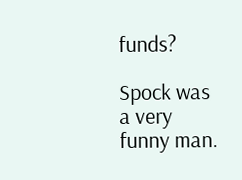funds?

Spock was a very funny man.